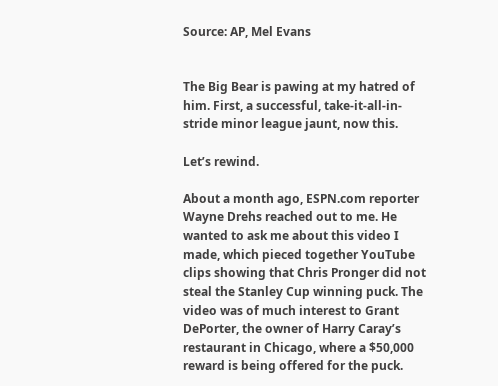Source: AP, Mel Evans


The Big Bear is pawing at my hatred of him. First, a successful, take-it-all-in-stride minor league jaunt, now this.

Let’s rewind.

About a month ago, ESPN.com reporter Wayne Drehs reached out to me. He wanted to ask me about this video I made, which pieced together YouTube clips showing that Chris Pronger did not steal the Stanley Cup winning puck. The video was of much interest to Grant DePorter, the owner of Harry Caray’s restaurant in Chicago, where a $50,000 reward is being offered for the puck.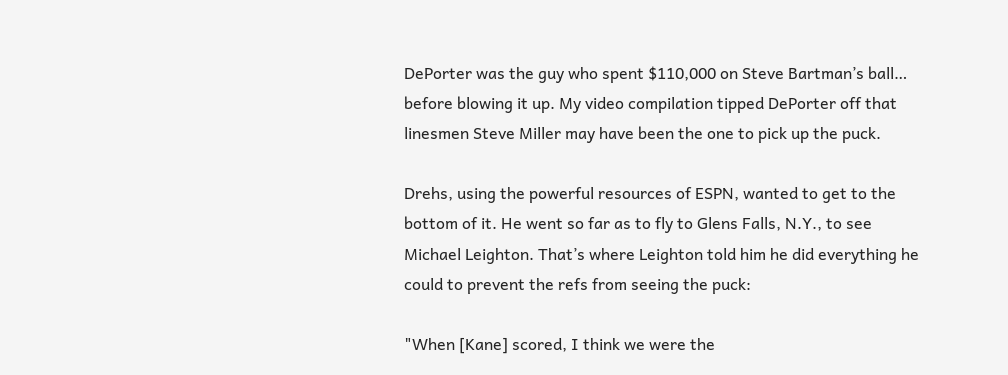DePorter was the guy who spent $110,000 on Steve Bartman’s ball… before blowing it up. My video compilation tipped DePorter off that linesmen Steve Miller may have been the one to pick up the puck.

Drehs, using the powerful resources of ESPN, wanted to get to the bottom of it. He went so far as to fly to Glens Falls, N.Y., to see Michael Leighton. That’s where Leighton told him he did everything he could to prevent the refs from seeing the puck:

"When [Kane] scored, I think we were the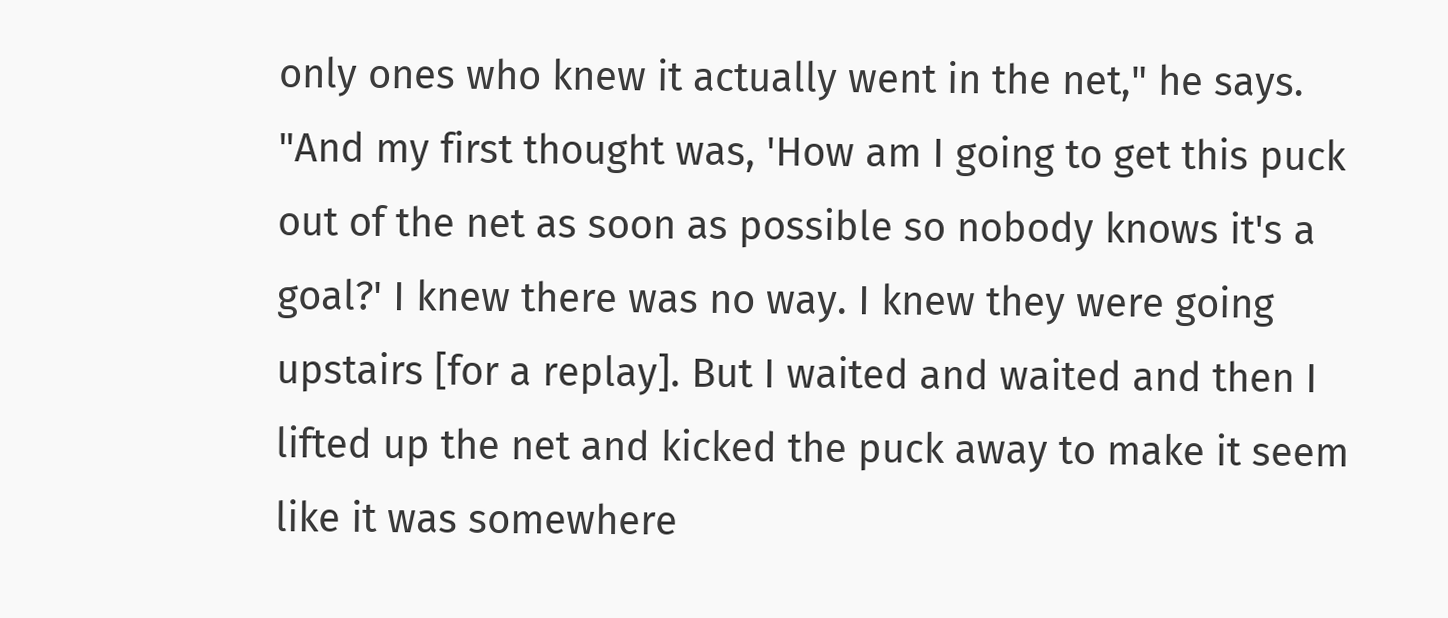only ones who knew it actually went in the net," he says. "And my first thought was, 'How am I going to get this puck out of the net as soon as possible so nobody knows it's a goal?' I knew there was no way. I knew they were going upstairs [for a replay]. But I waited and waited and then I lifted up the net and kicked the puck away to make it seem like it was somewhere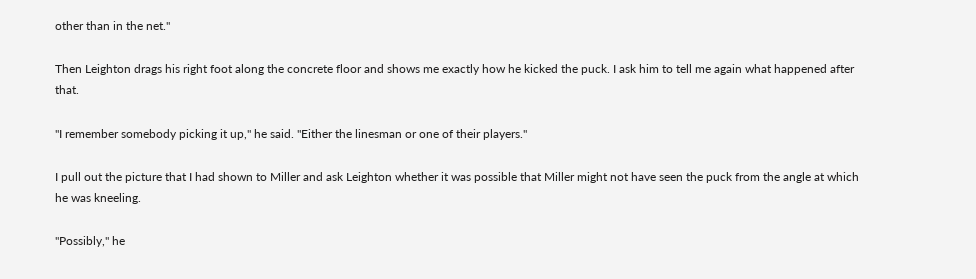other than in the net."

Then Leighton drags his right foot along the concrete floor and shows me exactly how he kicked the puck. I ask him to tell me again what happened after that.

"I remember somebody picking it up," he said. "Either the linesman or one of their players."

I pull out the picture that I had shown to Miller and ask Leighton whether it was possible that Miller might not have seen the puck from the angle at which he was kneeling.

"Possibly," he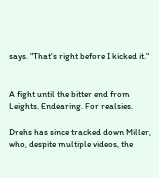says. "That's right before I kicked it."


A fight until the bitter end from Leights. Endearing. For realsies.

Drehs has since tracked down Miller, who, despite multiple videos, the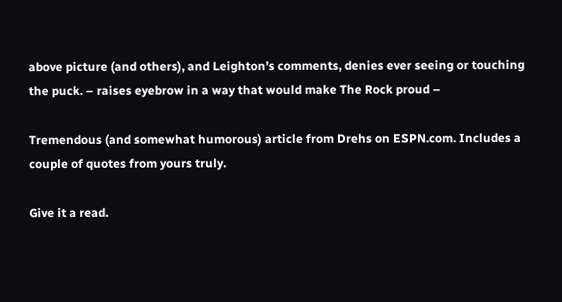above picture (and others), and Leighton’s comments, denies ever seeing or touching the puck. – raises eyebrow in a way that would make The Rock proud –

Tremendous (and somewhat humorous) article from Drehs on ESPN.com. Includes a couple of quotes from yours truly.

Give it a read.